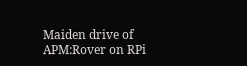Maiden drive of APM:Rover on RPi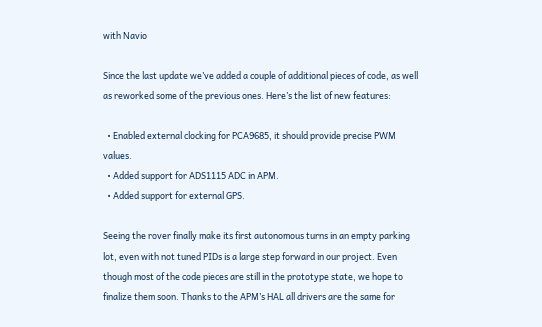with Navio

Since the last update we’ve added a couple of additional pieces of code, as well as reworked some of the previous ones. Here’s the list of new features:

  • Enabled external clocking for PCA9685, it should provide precise PWM values.
  • Added support for ADS1115 ADC in APM.
  • Added support for external GPS.

Seeing the rover finally make its first autonomous turns in an empty parking lot, even with not tuned PIDs is a large step forward in our project. Even though most of the code pieces are still in the prototype state, we hope to finalize them soon. Thanks to the APM’s HAL all drivers are the same for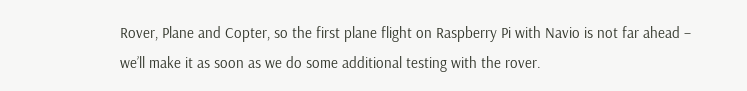Rover, Plane and Copter, so the first plane flight on Raspberry Pi with Navio is not far ahead – we’ll make it as soon as we do some additional testing with the rover.